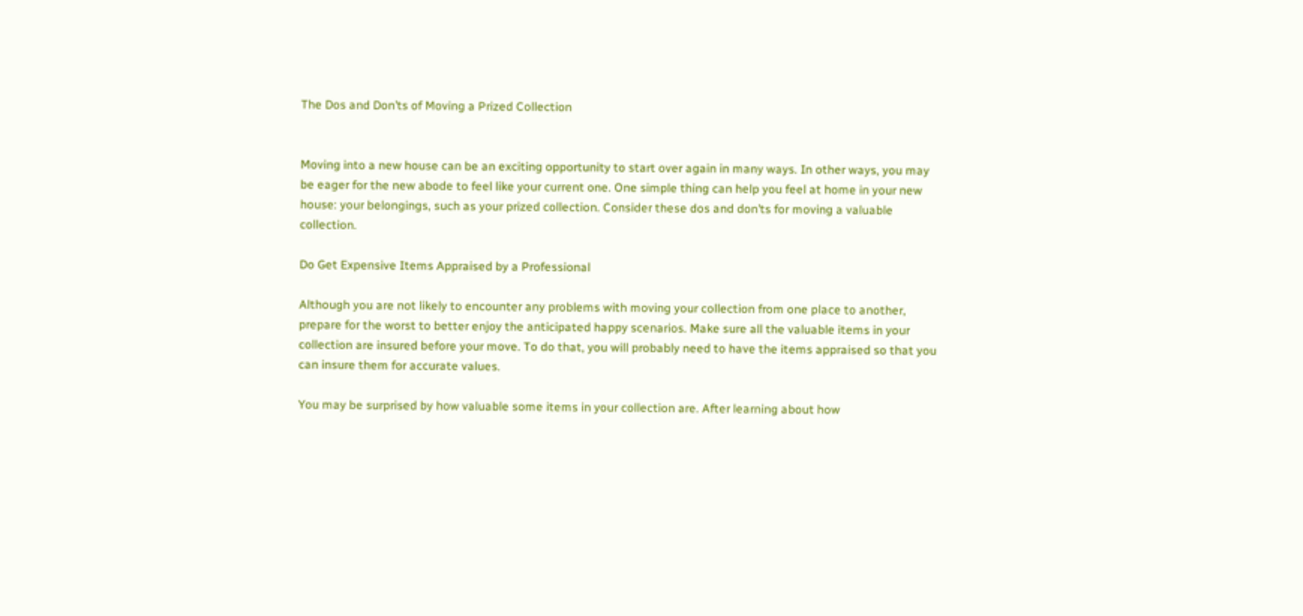The Dos and Don’ts of Moving a Prized Collection


Moving into a new house can be an exciting opportunity to start over again in many ways. In other ways, you may be eager for the new abode to feel like your current one. One simple thing can help you feel at home in your new house: your belongings, such as your prized collection. Consider these dos and don’ts for moving a valuable collection.

Do Get Expensive Items Appraised by a Professional

Although you are not likely to encounter any problems with moving your collection from one place to another, prepare for the worst to better enjoy the anticipated happy scenarios. Make sure all the valuable items in your collection are insured before your move. To do that, you will probably need to have the items appraised so that you can insure them for accurate values.

You may be surprised by how valuable some items in your collection are. After learning about how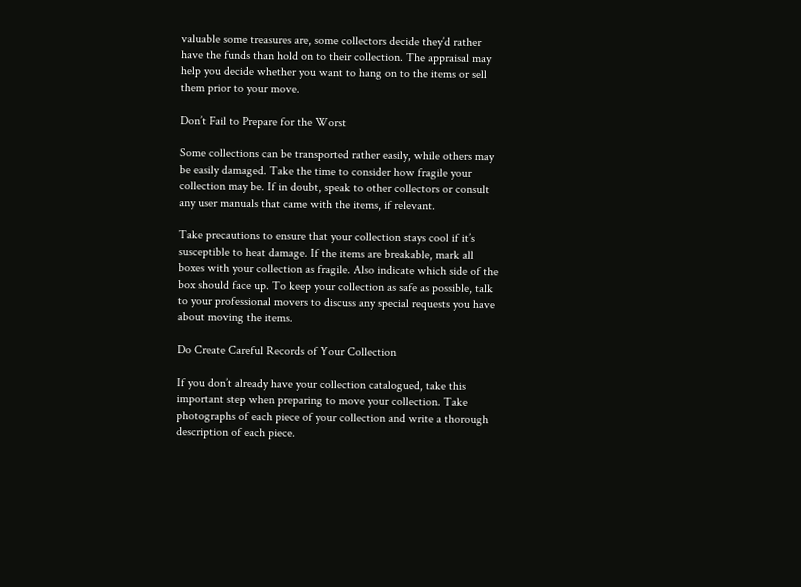valuable some treasures are, some collectors decide they’d rather have the funds than hold on to their collection. The appraisal may help you decide whether you want to hang on to the items or sell them prior to your move.

Don’t Fail to Prepare for the Worst

Some collections can be transported rather easily, while others may be easily damaged. Take the time to consider how fragile your collection may be. If in doubt, speak to other collectors or consult any user manuals that came with the items, if relevant.

Take precautions to ensure that your collection stays cool if it’s susceptible to heat damage. If the items are breakable, mark all boxes with your collection as fragile. Also indicate which side of the box should face up. To keep your collection as safe as possible, talk to your professional movers to discuss any special requests you have about moving the items.

Do Create Careful Records of Your Collection

If you don’t already have your collection catalogued, take this important step when preparing to move your collection. Take photographs of each piece of your collection and write a thorough description of each piece.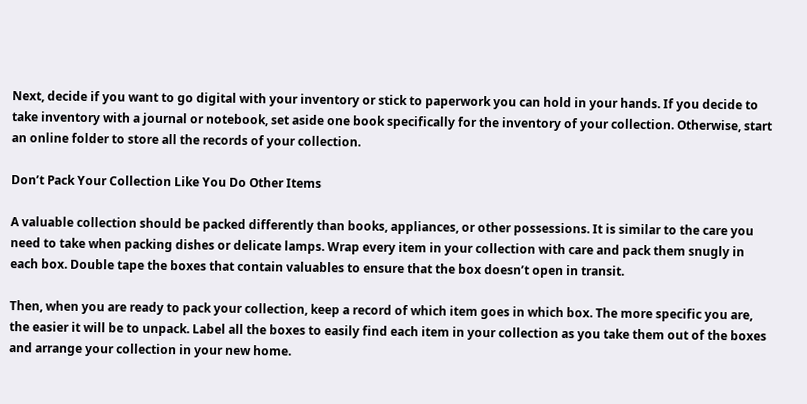Next, decide if you want to go digital with your inventory or stick to paperwork you can hold in your hands. If you decide to take inventory with a journal or notebook, set aside one book specifically for the inventory of your collection. Otherwise, start an online folder to store all the records of your collection.

Don’t Pack Your Collection Like You Do Other Items

A valuable collection should be packed differently than books, appliances, or other possessions. It is similar to the care you need to take when packing dishes or delicate lamps. Wrap every item in your collection with care and pack them snugly in each box. Double tape the boxes that contain valuables to ensure that the box doesn’t open in transit.

Then, when you are ready to pack your collection, keep a record of which item goes in which box. The more specific you are, the easier it will be to unpack. Label all the boxes to easily find each item in your collection as you take them out of the boxes and arrange your collection in your new home.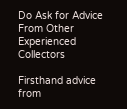Do Ask for Advice From Other Experienced Collectors

Firsthand advice from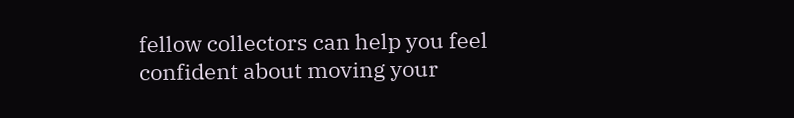fellow collectors can help you feel confident about moving your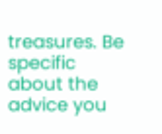treasures. Be specific about the advice you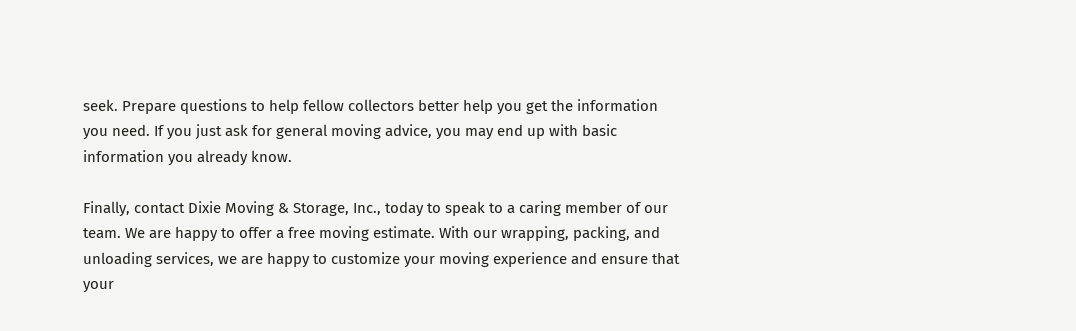seek. Prepare questions to help fellow collectors better help you get the information you need. If you just ask for general moving advice, you may end up with basic information you already know.

Finally, contact Dixie Moving & Storage, Inc., today to speak to a caring member of our team. We are happy to offer a free moving estimate. With our wrapping, packing, and unloading services, we are happy to customize your moving experience and ensure that your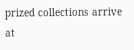prized collections arrive at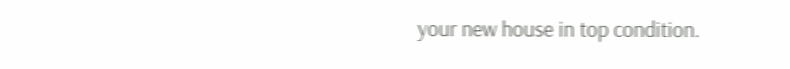your new house in top condition.